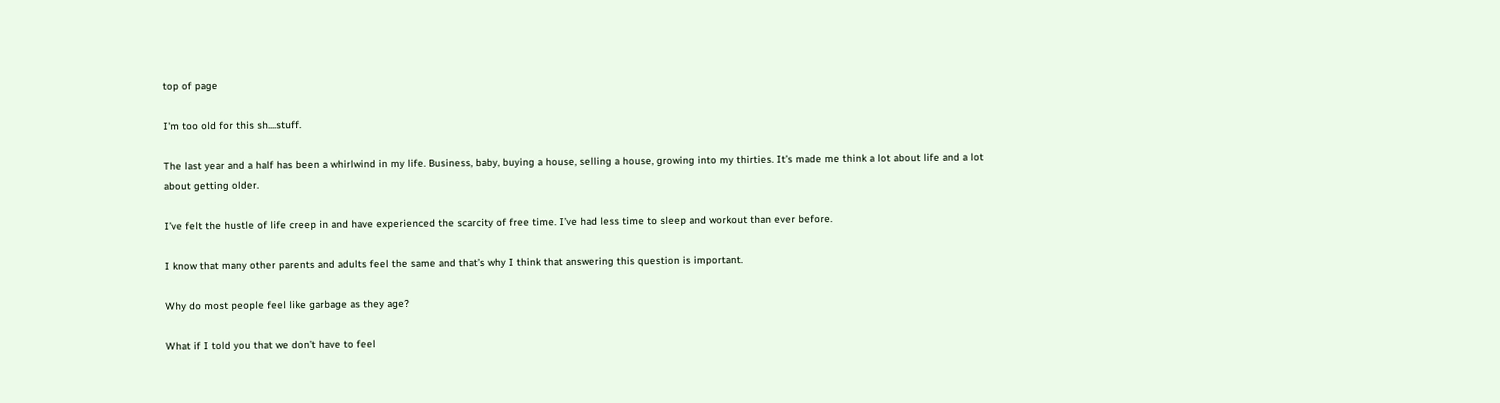top of page

I'm too old for this sh....stuff.

The last year and a half has been a whirlwind in my life. Business, baby, buying a house, selling a house, growing into my thirties. It’s made me think a lot about life and a lot about getting older.

I’ve felt the hustle of life creep in and have experienced the scarcity of free time. I’ve had less time to sleep and workout than ever before.

I know that many other parents and adults feel the same and that’s why I think that answering this question is important.

Why do most people feel like garbage as they age?

What if I told you that we don’t have to feel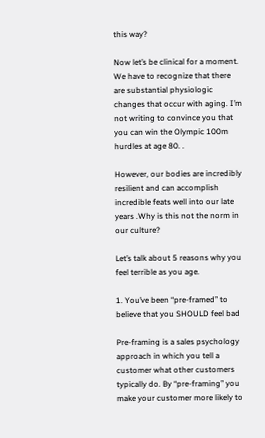this way?

Now let’s be clinical for a moment. We have to recognize that there are substantial physiologic changes that occur with aging. I’m not writing to convince you that you can win the Olympic 100m hurdles at age 80. .

However, our bodies are incredibly resilient and can accomplish incredible feats well into our late years .Why is this not the norm in our culture?

Let’s talk about 5 reasons why you feel terrible as you age.

1. You’ve been “pre-framed” to believe that you SHOULD feel bad

Pre-framing is a sales psychology approach in which you tell a customer what other customers typically do. By “pre-framing” you make your customer more likely to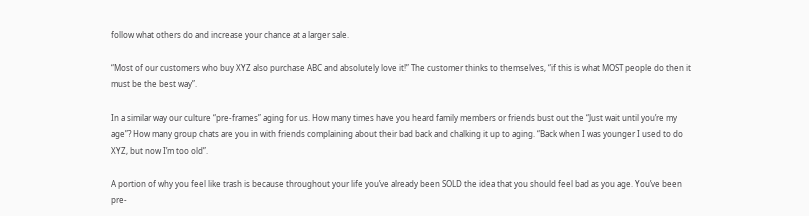follow what others do and increase your chance at a larger sale.

“Most of our customers who buy XYZ also purchase ABC and absolutely love it!” The customer thinks to themselves, “if this is what MOST people do then it must be the best way”.

In a similar way our culture “pre-frames” aging for us. How many times have you heard family members or friends bust out the “Just wait until you’re my age”? How many group chats are you in with friends complaining about their bad back and chalking it up to aging. “Back when I was younger I used to do XYZ, but now I’m too old”.

A portion of why you feel like trash is because throughout your life you’ve already been SOLD the idea that you should feel bad as you age. You’ve been pre-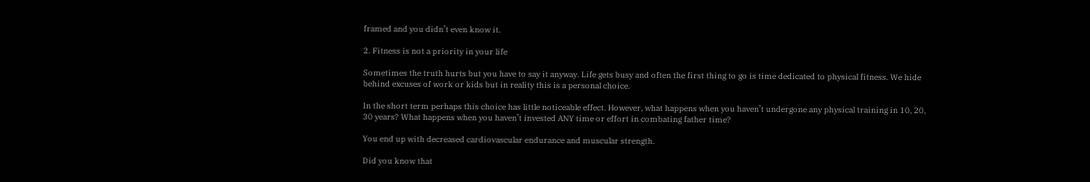framed and you didn’t even know it.

2. Fitness is not a priority in your life

Sometimes the truth hurts but you have to say it anyway. Life gets busy and often the first thing to go is time dedicated to physical fitness. We hide behind excuses of work or kids but in reality this is a personal choice.

In the short term perhaps this choice has little noticeable effect. However, what happens when you haven’t undergone any physical training in 10, 20, 30 years? What happens when you haven’t invested ANY time or effort in combating father time?

You end up with decreased cardiovascular endurance and muscular strength.

Did you know that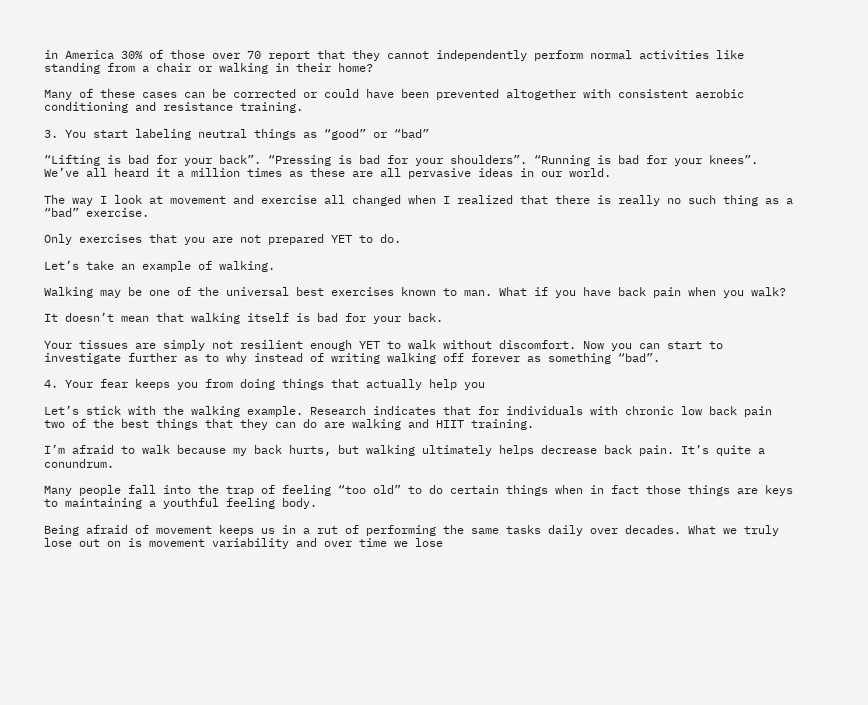in America 30% of those over 70 report that they cannot independently perform normal activities like standing from a chair or walking in their home?

Many of these cases can be corrected or could have been prevented altogether with consistent aerobic conditioning and resistance training.

3. You start labeling neutral things as “good” or “bad”

“Lifting is bad for your back”. “Pressing is bad for your shoulders”. “Running is bad for your knees”. We’ve all heard it a million times as these are all pervasive ideas in our world.

The way I look at movement and exercise all changed when I realized that there is really no such thing as a “bad” exercise.

Only exercises that you are not prepared YET to do.

Let’s take an example of walking.

Walking may be one of the universal best exercises known to man. What if you have back pain when you walk?

It doesn’t mean that walking itself is bad for your back.

Your tissues are simply not resilient enough YET to walk without discomfort. Now you can start to investigate further as to why instead of writing walking off forever as something “bad”.

4. Your fear keeps you from doing things that actually help you

Let’s stick with the walking example. Research indicates that for individuals with chronic low back pain two of the best things that they can do are walking and HIIT training.

I’m afraid to walk because my back hurts, but walking ultimately helps decrease back pain. It’s quite a conundrum.

Many people fall into the trap of feeling “too old” to do certain things when in fact those things are keys to maintaining a youthful feeling body.

Being afraid of movement keeps us in a rut of performing the same tasks daily over decades. What we truly lose out on is movement variability and over time we lose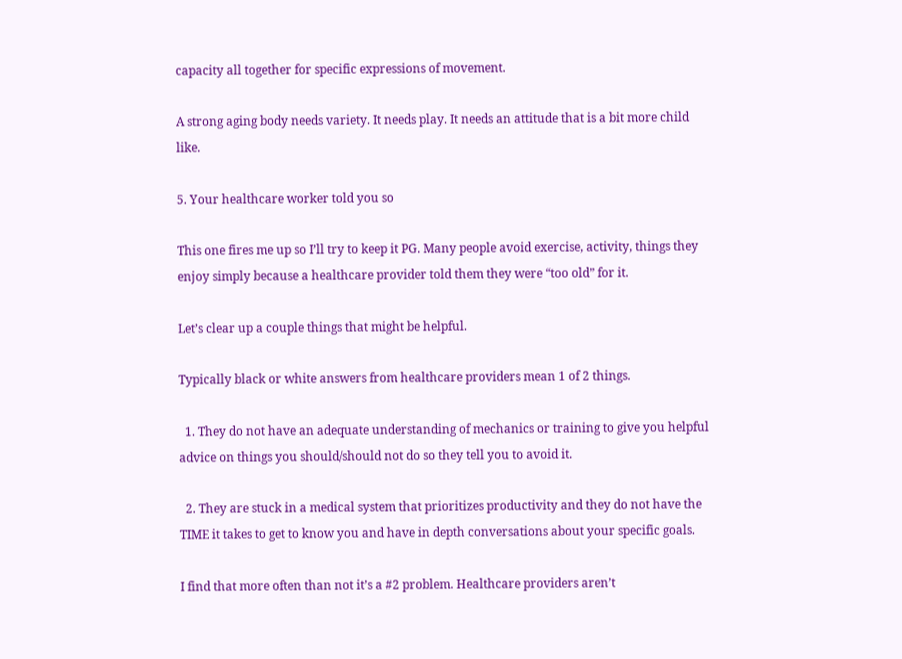capacity all together for specific expressions of movement.

A strong aging body needs variety. It needs play. It needs an attitude that is a bit more child like.

5. Your healthcare worker told you so

This one fires me up so I’ll try to keep it PG. Many people avoid exercise, activity, things they enjoy simply because a healthcare provider told them they were “too old” for it.

Let’s clear up a couple things that might be helpful.

Typically black or white answers from healthcare providers mean 1 of 2 things.

  1. They do not have an adequate understanding of mechanics or training to give you helpful advice on things you should/should not do so they tell you to avoid it.

  2. They are stuck in a medical system that prioritizes productivity and they do not have the TIME it takes to get to know you and have in depth conversations about your specific goals.

I find that more often than not it’s a #2 problem. Healthcare providers aren’t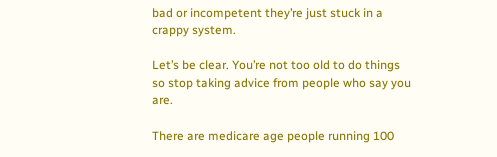bad or incompetent they’re just stuck in a crappy system.

Let’s be clear. You’re not too old to do things so stop taking advice from people who say you are.

There are medicare age people running 100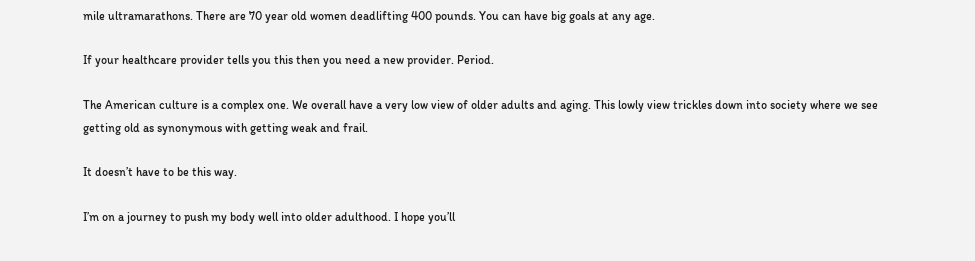mile ultramarathons. There are 70 year old women deadlifting 400 pounds. You can have big goals at any age.

If your healthcare provider tells you this then you need a new provider. Period.

The American culture is a complex one. We overall have a very low view of older adults and aging. This lowly view trickles down into society where we see getting old as synonymous with getting weak and frail.

It doesn’t have to be this way.

I’m on a journey to push my body well into older adulthood. I hope you’ll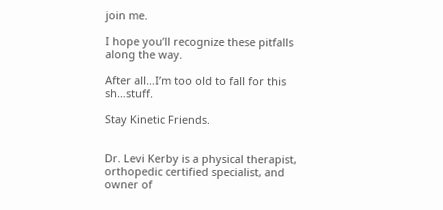join me.

I hope you’ll recognize these pitfalls along the way.

After all…I’m too old to fall for this sh…stuff.

Stay Kinetic Friends.


Dr. Levi Kerby is a physical therapist, orthopedic certified specialist, and owner of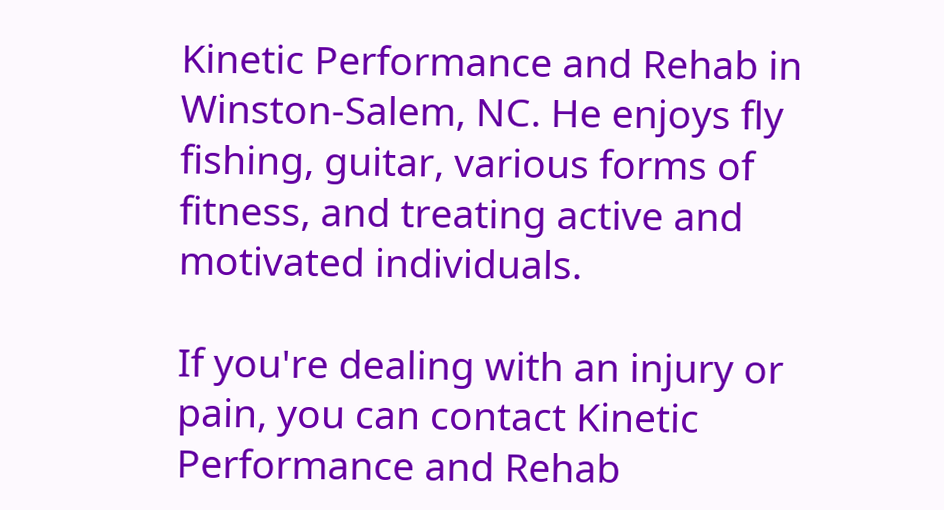Kinetic Performance and Rehab in Winston-Salem, NC. He enjoys fly fishing, guitar, various forms of fitness, and treating active and motivated individuals.

If you're dealing with an injury or pain, you can contact Kinetic Performance and Rehab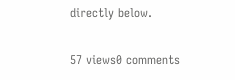directly below.

57 views0 comments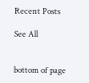Recent Posts

See All


bottom of page